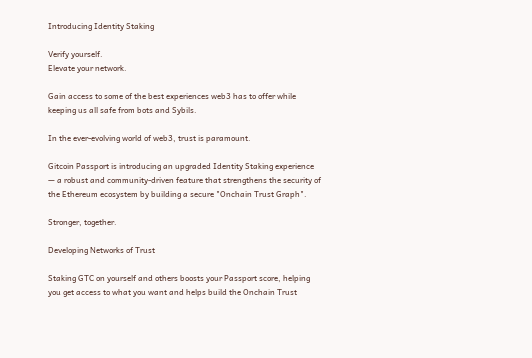Introducing Identity Staking

Verify yourself.
Elevate your network.

Gain access to some of the best experiences web3 has to offer while keeping us all safe from bots and Sybils.

In the ever-evolving world of web3, trust is paramount.

Gitcoin Passport is introducing an upgraded Identity Staking experience — a robust and community-driven feature that strengthens the security of the Ethereum ecosystem by building a secure "Onchain Trust Graph".

Stronger, together.

Developing Networks of Trust

Staking GTC on yourself and others boosts your Passport score, helping you get access to what you want and helps build the Onchain Trust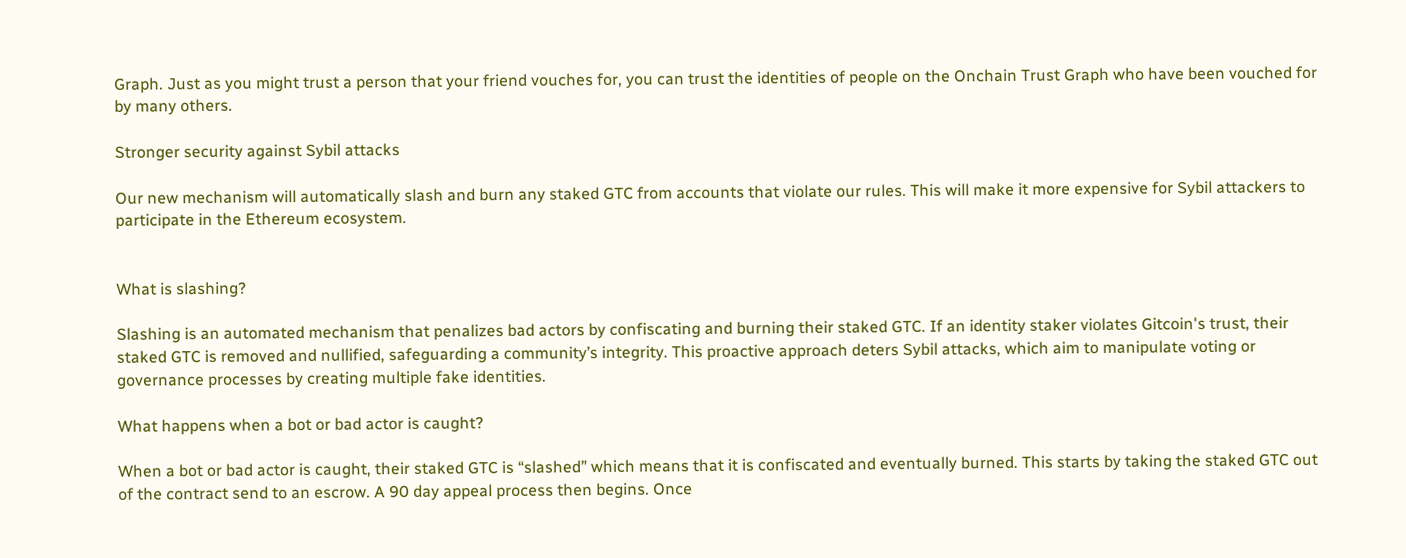Graph. Just as you might trust a person that your friend vouches for, you can trust the identities of people on the Onchain Trust Graph who have been vouched for by many others.

Stronger security against Sybil attacks

Our new mechanism will automatically slash and burn any staked GTC from accounts that violate our rules. This will make it more expensive for Sybil attackers to participate in the Ethereum ecosystem.


What is slashing?

Slashing is an automated mechanism that penalizes bad actors by confiscating and burning their staked GTC. If an identity staker violates Gitcoin's trust, their staked GTC is removed and nullified, safeguarding a community’s integrity. This proactive approach deters Sybil attacks, which aim to manipulate voting or governance processes by creating multiple fake identities.

What happens when a bot or bad actor is caught?

When a bot or bad actor is caught, their staked GTC is “slashed” which means that it is confiscated and eventually burned. This starts by taking the staked GTC out of the contract send to an escrow. A 90 day appeal process then begins. Once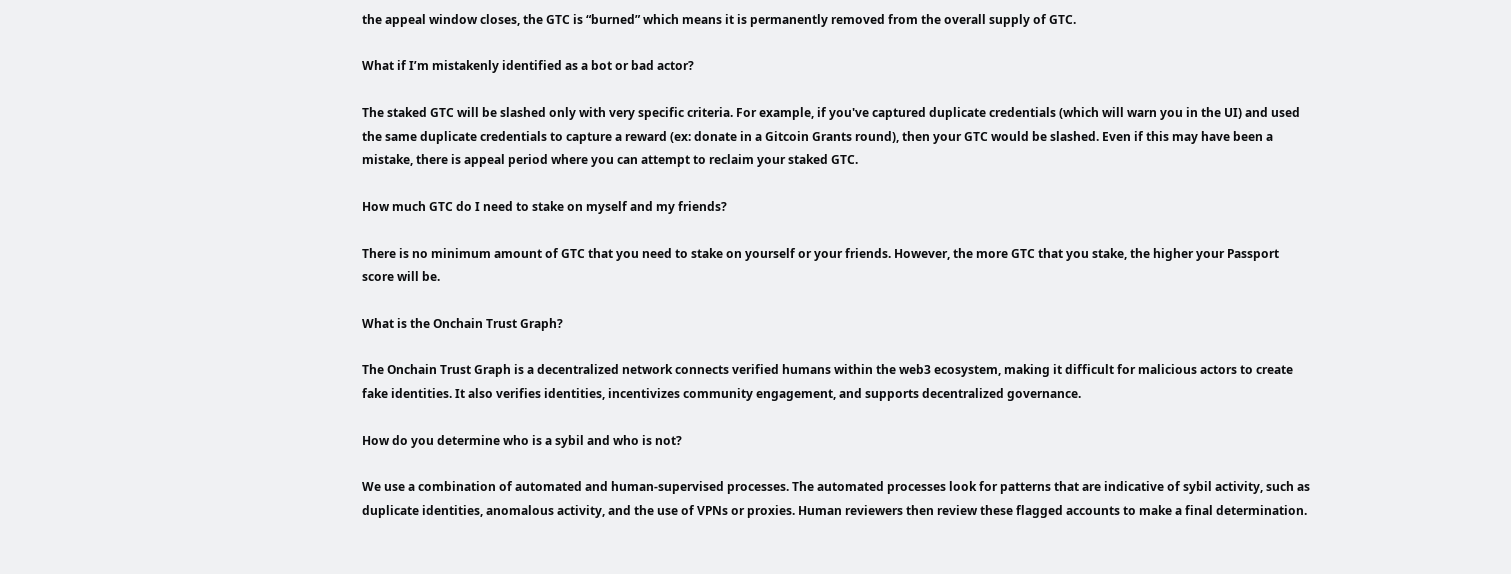the appeal window closes, the GTC is “burned” which means it is permanently removed from the overall supply of GTC.

What if I’m mistakenly identified as a bot or bad actor?

The staked GTC will be slashed only with very specific criteria. For example, if you've captured duplicate credentials (which will warn you in the UI) and used the same duplicate credentials to capture a reward (ex: donate in a Gitcoin Grants round), then your GTC would be slashed. Even if this may have been a mistake, there is appeal period where you can attempt to reclaim your staked GTC.

How much GTC do I need to stake on myself and my friends?

There is no minimum amount of GTC that you need to stake on yourself or your friends. However, the more GTC that you stake, the higher your Passport score will be.

What is the Onchain Trust Graph?

The Onchain Trust Graph is a decentralized network connects verified humans within the web3 ecosystem, making it difficult for malicious actors to create fake identities. It also verifies identities, incentivizes community engagement, and supports decentralized governance.

How do you determine who is a sybil and who is not?

We use a combination of automated and human-supervised processes. The automated processes look for patterns that are indicative of sybil activity, such as duplicate identities, anomalous activity, and the use of VPNs or proxies. Human reviewers then review these flagged accounts to make a final determination.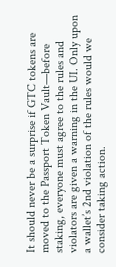It should never be a surprise if GTC tokens are moved to the Passport Token Vault—before staking, everyone must agree to the rules and violators are given a warning in the UI. Only upon a wallet’s 2nd violation of the rules would we consider taking action.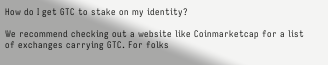How do I get GTC to stake on my identity?

We recommend checking out a website like Coinmarketcap for a list of exchanges carrying GTC. For folks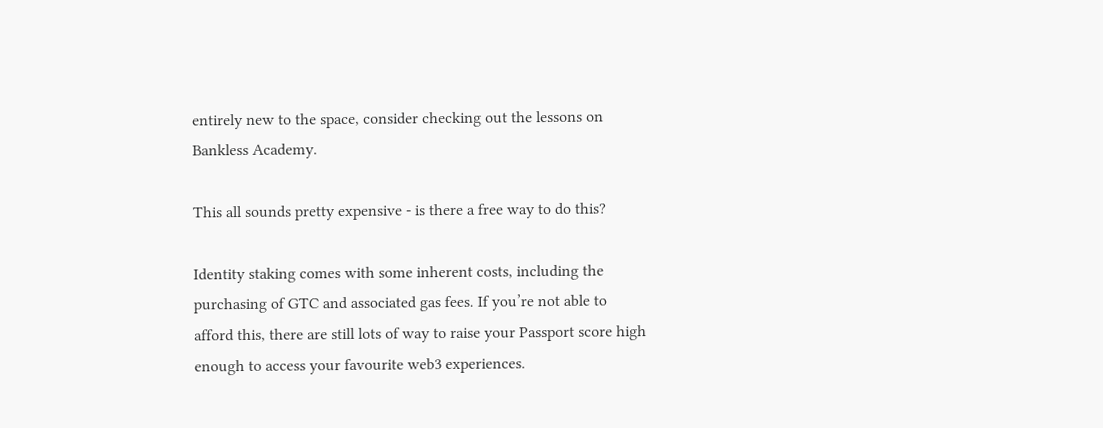entirely new to the space, consider checking out the lessons on Bankless Academy.

This all sounds pretty expensive - is there a free way to do this?

Identity staking comes with some inherent costs, including the purchasing of GTC and associated gas fees. If you’re not able to afford this, there are still lots of way to raise your Passport score high enough to access your favourite web3 experiences.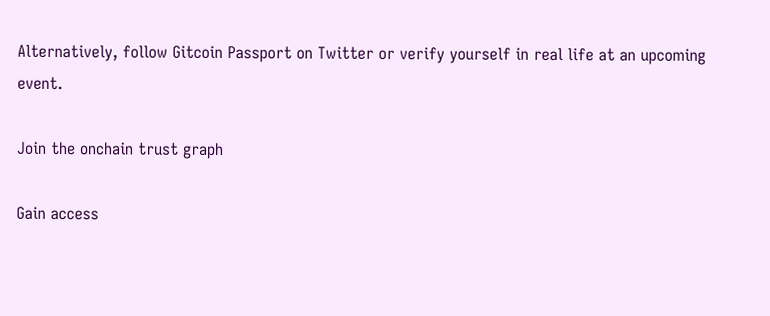Alternatively, follow Gitcoin Passport on Twitter or verify yourself in real life at an upcoming event.

Join the onchain trust graph

Gain access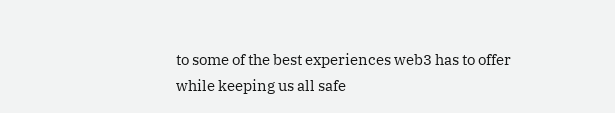to some of the best experiences web3 has to offer while keeping us all safe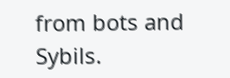from bots and Sybils.